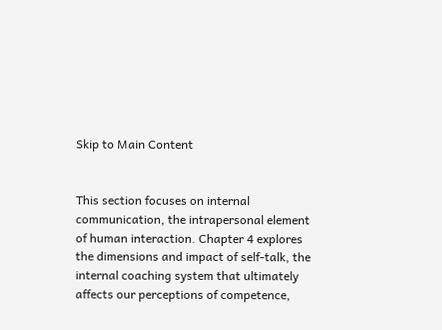Skip to Main Content


This section focuses on internal communication, the intrapersonal element of human interaction. Chapter 4 explores the dimensions and impact of self-talk, the internal coaching system that ultimately affects our perceptions of competence,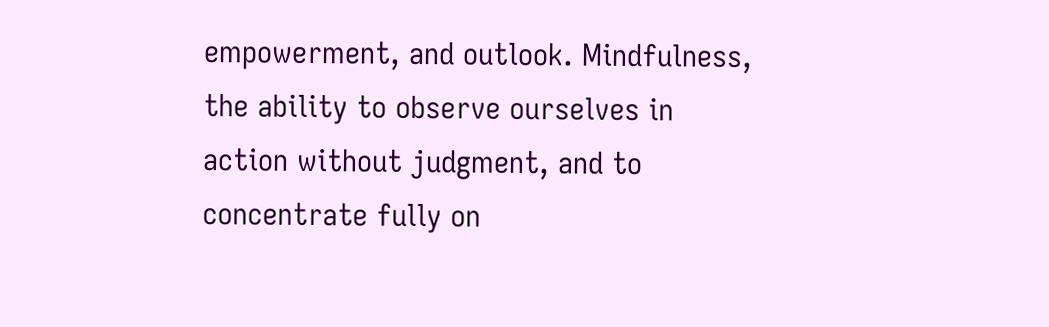empowerment, and outlook. Mindfulness, the ability to observe ourselves in action without judgment, and to concentrate fully on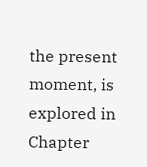the present moment, is explored in Chapter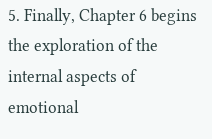5. Finally, Chapter 6 begins the exploration of the internal aspects of emotional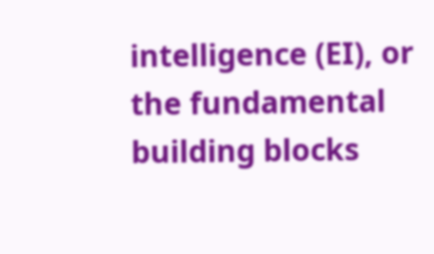intelligence (EI), or the fundamental building blocks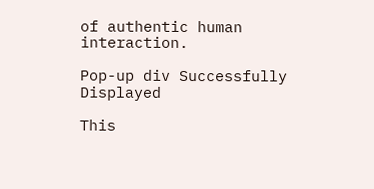of authentic human interaction.

Pop-up div Successfully Displayed

This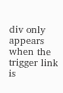div only appears when the trigger link is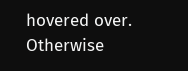hovered over. Otherwise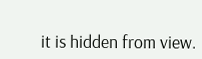it is hidden from view.